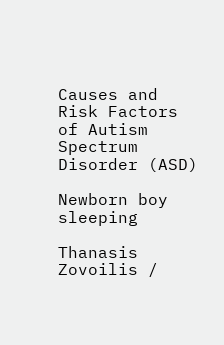Causes and Risk Factors of Autism Spectrum Disorder (ASD)

Newborn boy sleeping

Thanasis Zovoilis /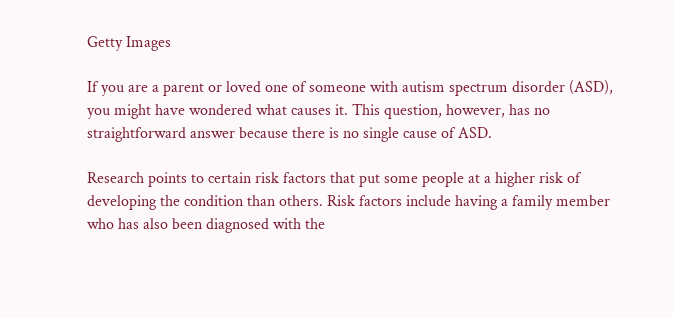Getty Images

If you are a parent or loved one of someone with autism spectrum disorder (ASD), you might have wondered what causes it. This question, however, has no straightforward answer because there is no single cause of ASD.

Research points to certain risk factors that put some people at a higher risk of developing the condition than others. Risk factors include having a family member who has also been diagnosed with the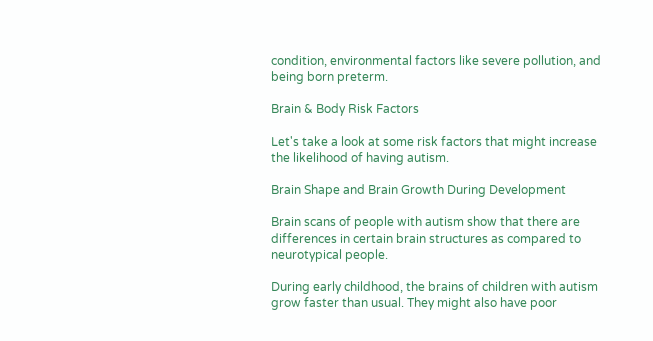condition, environmental factors like severe pollution, and being born preterm.

Brain & Body Risk Factors

Let's take a look at some risk factors that might increase the likelihood of having autism.

Brain Shape and Brain Growth During Development

Brain scans of people with autism show that there are differences in certain brain structures as compared to neurotypical people.

During early childhood, the brains of children with autism grow faster than usual. They might also have poor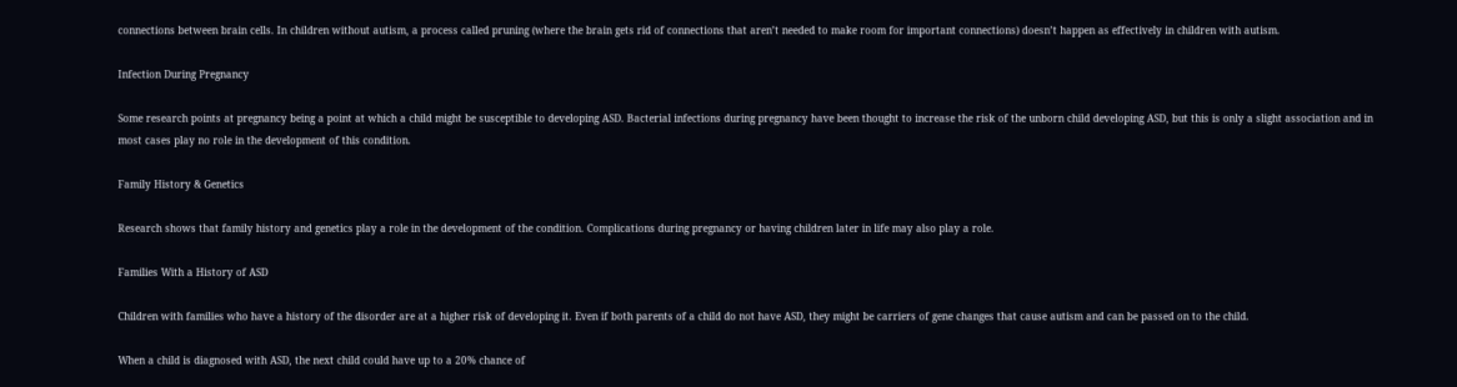connections between brain cells. In children without autism, a process called pruning (where the brain gets rid of connections that aren’t needed to make room for important connections) doesn’t happen as effectively in children with autism.

Infection During Pregnancy

Some research points at pregnancy being a point at which a child might be susceptible to developing ASD. Bacterial infections during pregnancy have been thought to increase the risk of the unborn child developing ASD, but this is only a slight association and in most cases play no role in the development of this condition.

Family History & Genetics

Research shows that family history and genetics play a role in the development of the condition. Complications during pregnancy or having children later in life may also play a role.

Families With a History of ASD

Children with families who have a history of the disorder are at a higher risk of developing it. Even if both parents of a child do not have ASD, they might be carriers of gene changes that cause autism and can be passed on to the child.

When a child is diagnosed with ASD, the next child could have up to a 20% chance of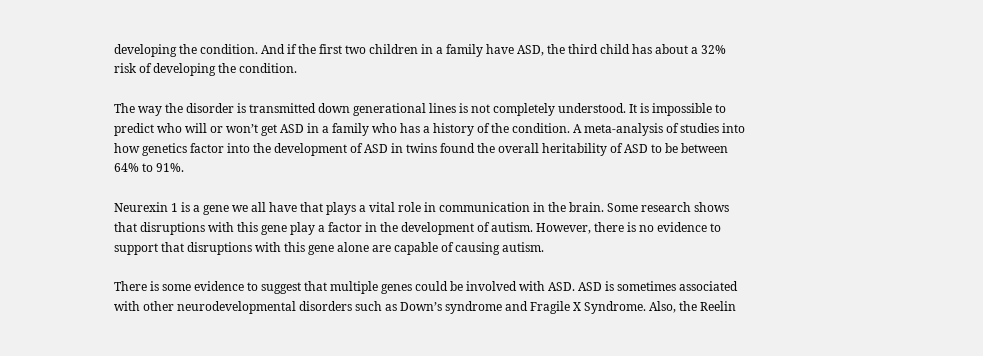developing the condition. And if the first two children in a family have ASD, the third child has about a 32% risk of developing the condition.

The way the disorder is transmitted down generational lines is not completely understood. It is impossible to predict who will or won’t get ASD in a family who has a history of the condition. A meta-analysis of studies into how genetics factor into the development of ASD in twins found the overall heritability of ASD to be between 64% to 91%.

Neurexin 1 is a gene we all have that plays a vital role in communication in the brain. Some research shows that disruptions with this gene play a factor in the development of autism. However, there is no evidence to support that disruptions with this gene alone are capable of causing autism.

There is some evidence to suggest that multiple genes could be involved with ASD. ASD is sometimes associated with other neurodevelopmental disorders such as Down’s syndrome and Fragile X Syndrome. Also, the Reelin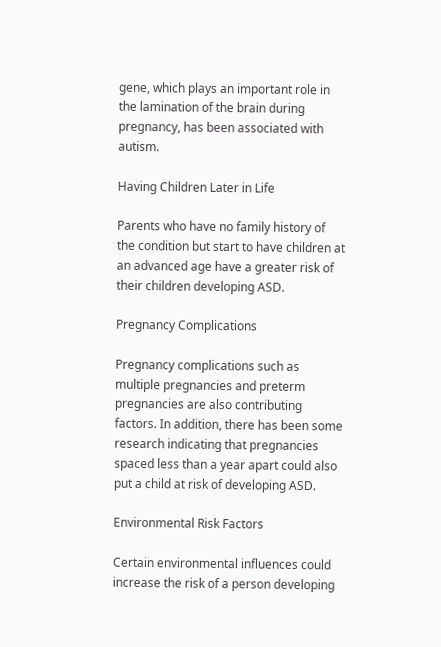gene, which plays an important role in the lamination of the brain during pregnancy, has been associated with autism.

Having Children Later in Life

Parents who have no family history of the condition but start to have children at an advanced age have a greater risk of their children developing ASD.

Pregnancy Complications

Pregnancy complications such as multiple pregnancies and preterm pregnancies are also contributing factors. In addition, there has been some research indicating that pregnancies spaced less than a year apart could also put a child at risk of developing ASD.

Environmental Risk Factors

Certain environmental influences could increase the risk of a person developing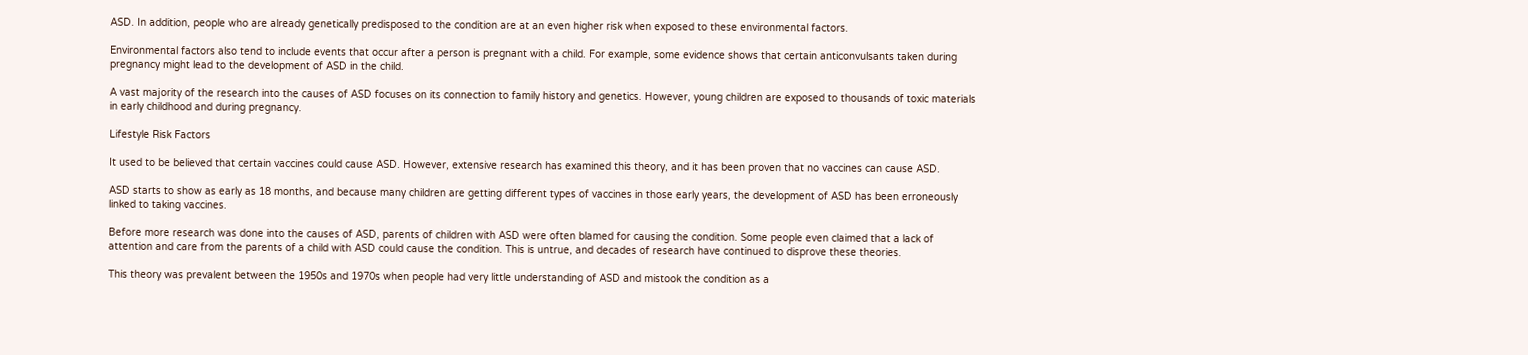ASD. In addition, people who are already genetically predisposed to the condition are at an even higher risk when exposed to these environmental factors.

Environmental factors also tend to include events that occur after a person is pregnant with a child. For example, some evidence shows that certain anticonvulsants taken during pregnancy might lead to the development of ASD in the child.

A vast majority of the research into the causes of ASD focuses on its connection to family history and genetics. However, young children are exposed to thousands of toxic materials in early childhood and during pregnancy.

Lifestyle Risk Factors

It used to be believed that certain vaccines could cause ASD. However, extensive research has examined this theory, and it has been proven that no vaccines can cause ASD.

ASD starts to show as early as 18 months, and because many children are getting different types of vaccines in those early years, the development of ASD has been erroneously linked to taking vaccines.

Before more research was done into the causes of ASD, parents of children with ASD were often blamed for causing the condition. Some people even claimed that a lack of attention and care from the parents of a child with ASD could cause the condition. This is untrue, and decades of research have continued to disprove these theories.

This theory was prevalent between the 1950s and 1970s when people had very little understanding of ASD and mistook the condition as a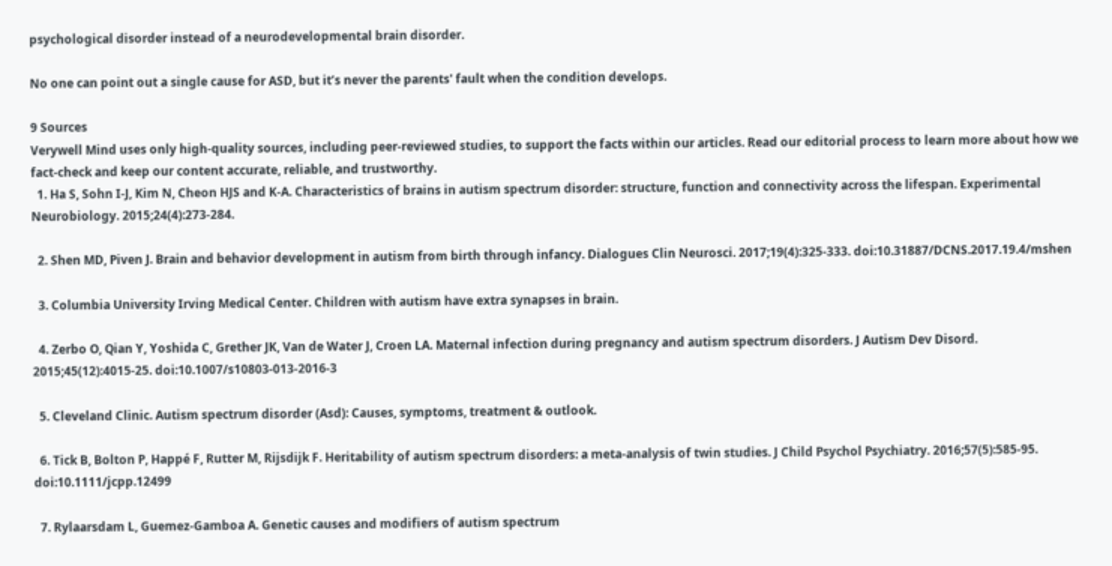psychological disorder instead of a neurodevelopmental brain disorder.

No one can point out a single cause for ASD, but it’s never the parents' fault when the condition develops.

9 Sources
Verywell Mind uses only high-quality sources, including peer-reviewed studies, to support the facts within our articles. Read our editorial process to learn more about how we fact-check and keep our content accurate, reliable, and trustworthy.
  1. Ha S, Sohn I-J, Kim N, Cheon HJS and K-A. Characteristics of brains in autism spectrum disorder: structure, function and connectivity across the lifespan. Experimental Neurobiology. 2015;24(4):273-284.

  2. Shen MD, Piven J. Brain and behavior development in autism from birth through infancy. Dialogues Clin Neurosci. 2017;19(4):325-333. doi:10.31887/DCNS.2017.19.4/mshen

  3. Columbia University Irving Medical Center. Children with autism have extra synapses in brain.

  4. Zerbo O, Qian Y, Yoshida C, Grether JK, Van de Water J, Croen LA. Maternal infection during pregnancy and autism spectrum disorders. J Autism Dev Disord. 2015;45(12):4015-25. doi:10.1007/s10803-013-2016-3

  5. Cleveland Clinic. Autism spectrum disorder (Asd): Causes, symptoms, treatment & outlook.

  6. Tick B, Bolton P, Happé F, Rutter M, Rijsdijk F. Heritability of autism spectrum disorders: a meta-analysis of twin studies. J Child Psychol Psychiatry. 2016;57(5):585-95. doi:10.1111/jcpp.12499

  7. Rylaarsdam L, Guemez-Gamboa A. Genetic causes and modifiers of autism spectrum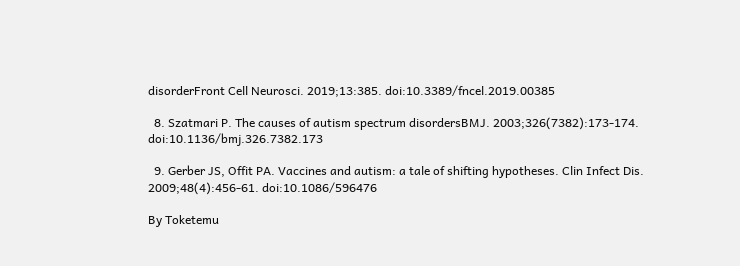disorderFront Cell Neurosci. 2019;13:385. doi:10.3389/fncel.2019.00385

  8. Szatmari P. The causes of autism spectrum disordersBMJ. 2003;326(7382):173-174. doi:10.1136/bmj.326.7382.173

  9. Gerber JS, Offit PA. Vaccines and autism: a tale of shifting hypotheses. Clin Infect Dis. 2009;48(4):456-61. doi:10.1086/596476

By Toketemu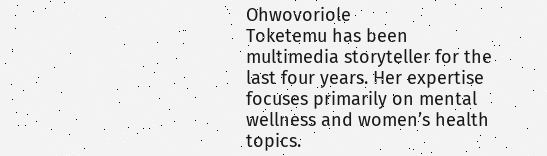Ohwovoriole
Toketemu has been multimedia storyteller for the last four years. Her expertise focuses primarily on mental wellness and women’s health topics.